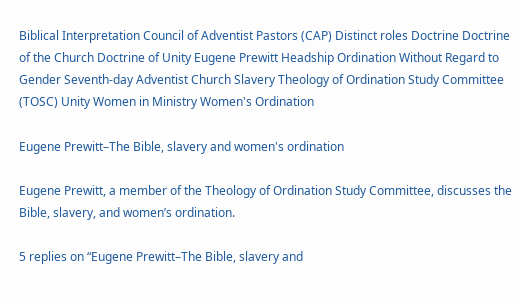Biblical Interpretation Council of Adventist Pastors (CAP) Distinct roles Doctrine Doctrine of the Church Doctrine of Unity Eugene Prewitt Headship Ordination Without Regard to Gender Seventh-day Adventist Church Slavery Theology of Ordination Study Committee (TOSC) Unity Women in Ministry Women's Ordination

Eugene Prewitt–The Bible, slavery and women's ordination

Eugene Prewitt, a member of the Theology of Ordination Study Committee, discusses the Bible, slavery, and women’s ordination.

5 replies on “Eugene Prewitt–The Bible, slavery and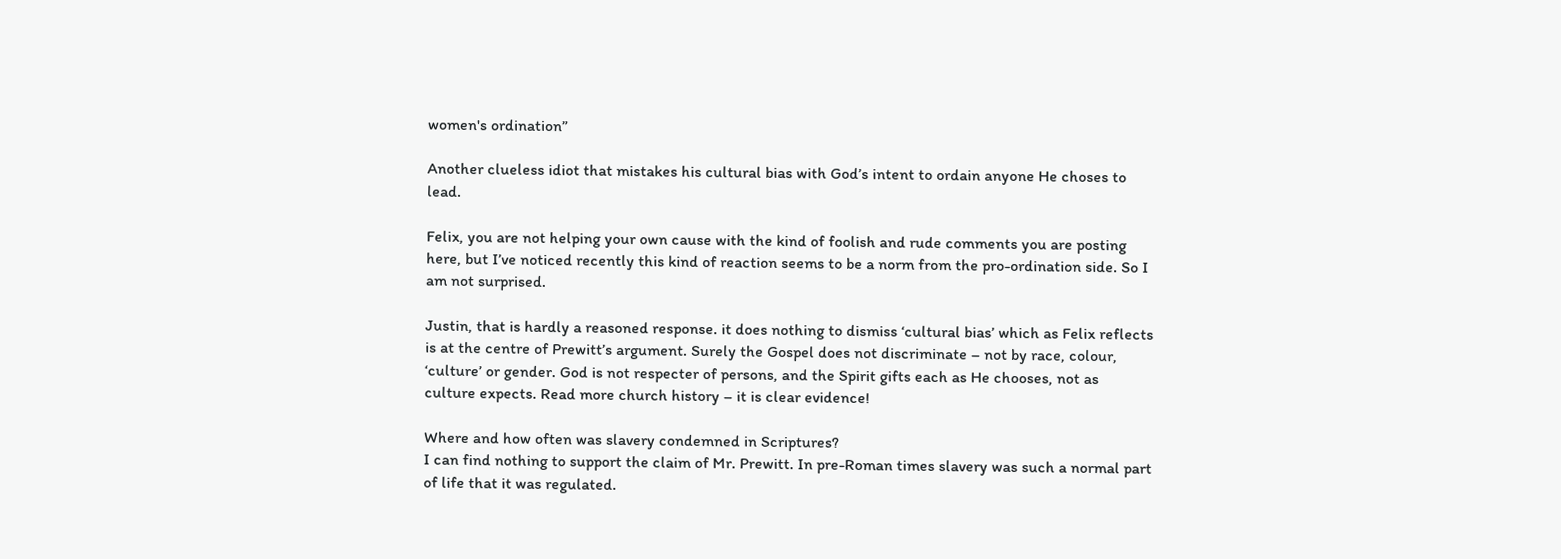women's ordination”

Another clueless idiot that mistakes his cultural bias with God’s intent to ordain anyone He choses to lead.

Felix, you are not helping your own cause with the kind of foolish and rude comments you are posting here, but I’ve noticed recently this kind of reaction seems to be a norm from the pro-ordination side. So I am not surprised.

Justin, that is hardly a reasoned response. it does nothing to dismiss ‘cultural bias’ which as Felix reflects is at the centre of Prewitt’s argument. Surely the Gospel does not discriminate – not by race, colour, ‘culture’ or gender. God is not respecter of persons, and the Spirit gifts each as He chooses, not as culture expects. Read more church history – it is clear evidence!

Where and how often was slavery condemned in Scriptures?
I can find nothing to support the claim of Mr. Prewitt. In pre-Roman times slavery was such a normal part of life that it was regulated.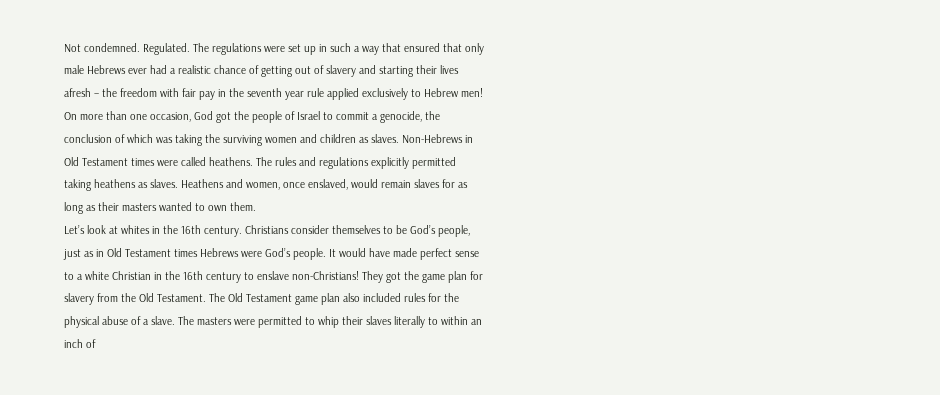Not condemned. Regulated. The regulations were set up in such a way that ensured that only male Hebrews ever had a realistic chance of getting out of slavery and starting their lives afresh – the freedom with fair pay in the seventh year rule applied exclusively to Hebrew men!
On more than one occasion, God got the people of Israel to commit a genocide, the conclusion of which was taking the surviving women and children as slaves. Non-Hebrews in Old Testament times were called heathens. The rules and regulations explicitly permitted taking heathens as slaves. Heathens and women, once enslaved, would remain slaves for as long as their masters wanted to own them.
Let’s look at whites in the 16th century. Christians consider themselves to be God’s people, just as in Old Testament times Hebrews were God’s people. It would have made perfect sense to a white Christian in the 16th century to enslave non-Christians! They got the game plan for slavery from the Old Testament. The Old Testament game plan also included rules for the physical abuse of a slave. The masters were permitted to whip their slaves literally to within an inch of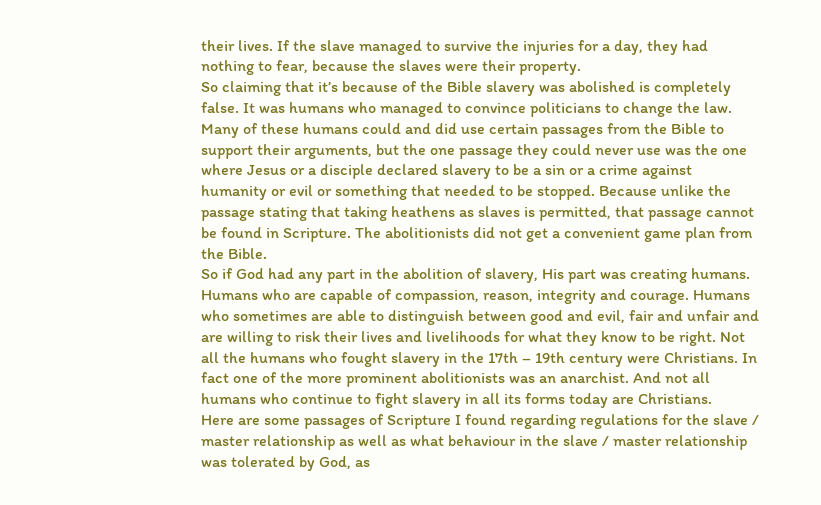their lives. If the slave managed to survive the injuries for a day, they had nothing to fear, because the slaves were their property.
So claiming that it’s because of the Bible slavery was abolished is completely false. It was humans who managed to convince politicians to change the law. Many of these humans could and did use certain passages from the Bible to support their arguments, but the one passage they could never use was the one where Jesus or a disciple declared slavery to be a sin or a crime against humanity or evil or something that needed to be stopped. Because unlike the passage stating that taking heathens as slaves is permitted, that passage cannot be found in Scripture. The abolitionists did not get a convenient game plan from the Bible.
So if God had any part in the abolition of slavery, His part was creating humans. Humans who are capable of compassion, reason, integrity and courage. Humans who sometimes are able to distinguish between good and evil, fair and unfair and are willing to risk their lives and livelihoods for what they know to be right. Not all the humans who fought slavery in the 17th – 19th century were Christians. In fact one of the more prominent abolitionists was an anarchist. And not all humans who continue to fight slavery in all its forms today are Christians.
Here are some passages of Scripture I found regarding regulations for the slave / master relationship as well as what behaviour in the slave / master relationship was tolerated by God, as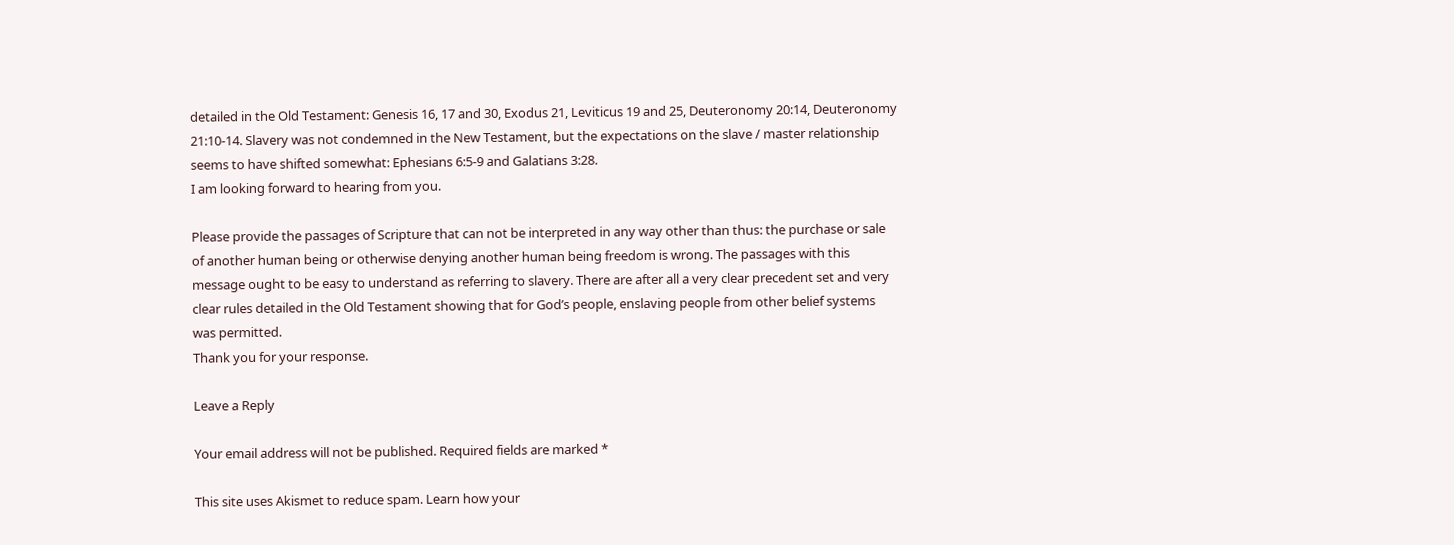detailed in the Old Testament: Genesis 16, 17 and 30, Exodus 21, Leviticus 19 and 25, Deuteronomy 20:14, Deuteronomy 21:10-14. Slavery was not condemned in the New Testament, but the expectations on the slave / master relationship seems to have shifted somewhat: Ephesians 6:5-9 and Galatians 3:28.
I am looking forward to hearing from you.

Please provide the passages of Scripture that can not be interpreted in any way other than thus: the purchase or sale of another human being or otherwise denying another human being freedom is wrong. The passages with this message ought to be easy to understand as referring to slavery. There are after all a very clear precedent set and very clear rules detailed in the Old Testament showing that for God’s people, enslaving people from other belief systems was permitted.
Thank you for your response.

Leave a Reply

Your email address will not be published. Required fields are marked *

This site uses Akismet to reduce spam. Learn how your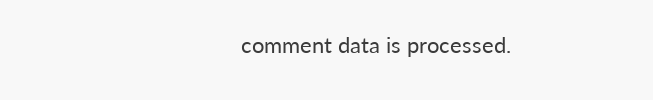comment data is processed.